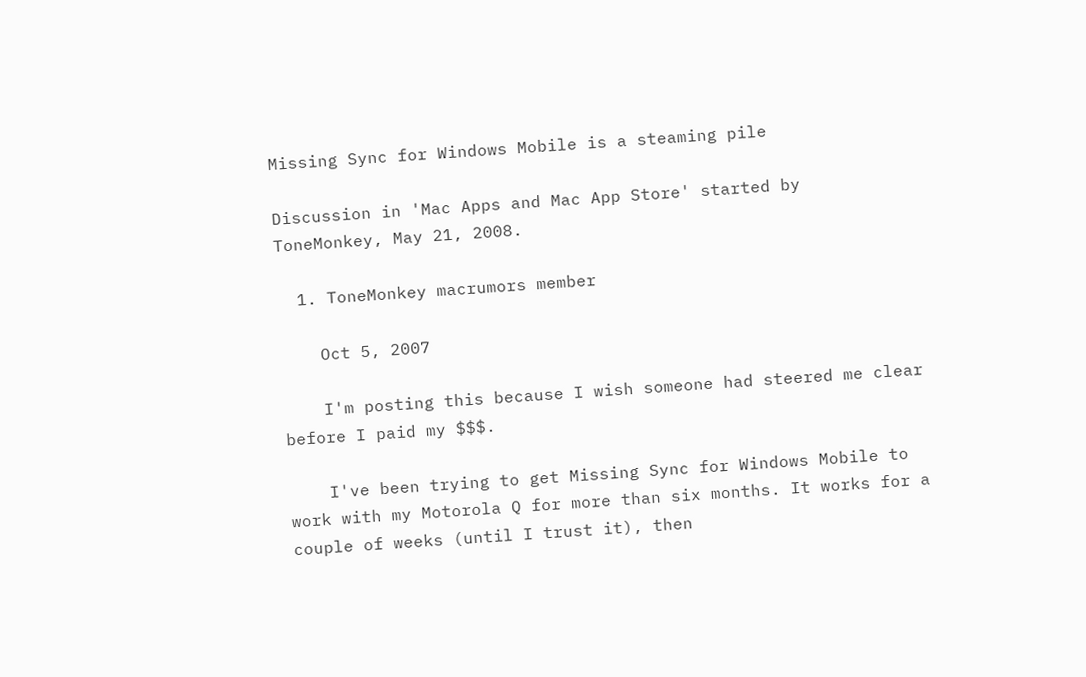Missing Sync for Windows Mobile is a steaming pile

Discussion in 'Mac Apps and Mac App Store' started by ToneMonkey, May 21, 2008.

  1. ToneMonkey macrumors member

    Oct 5, 2007

    I'm posting this because I wish someone had steered me clear before I paid my $$$.

    I've been trying to get Missing Sync for Windows Mobile to work with my Motorola Q for more than six months. It works for a couple of weeks (until I trust it), then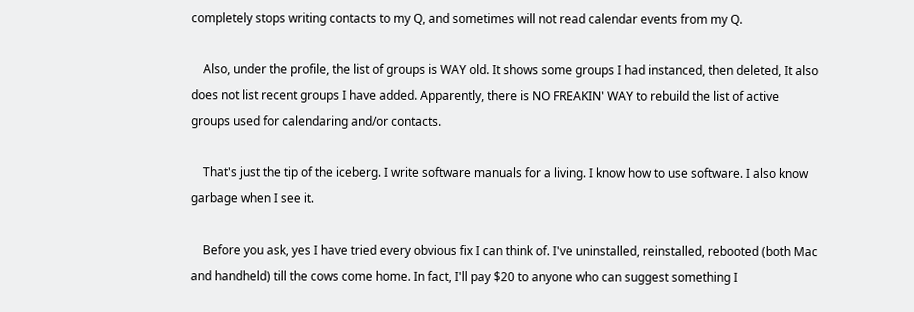completely stops writing contacts to my Q, and sometimes will not read calendar events from my Q.

    Also, under the profile, the list of groups is WAY old. It shows some groups I had instanced, then deleted, It also does not list recent groups I have added. Apparently, there is NO FREAKIN' WAY to rebuild the list of active groups used for calendaring and/or contacts.

    That's just the tip of the iceberg. I write software manuals for a living. I know how to use software. I also know garbage when I see it.

    Before you ask, yes I have tried every obvious fix I can think of. I've uninstalled, reinstalled, rebooted (both Mac and handheld) till the cows come home. In fact, I'll pay $20 to anyone who can suggest something I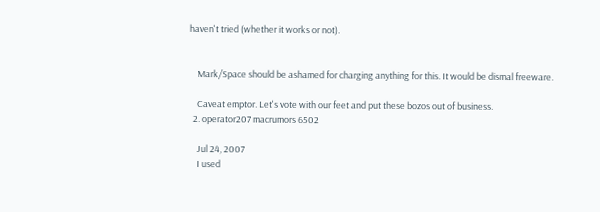haven't tried (whether it works or not).


    Mark/Space should be ashamed for charging anything for this. It would be dismal freeware.

    Caveat emptor. Let's vote with our feet and put these bozos out of business.
  2. operator207 macrumors 6502

    Jul 24, 2007
    I used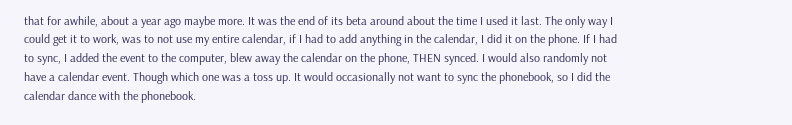that for awhile, about a year ago maybe more. It was the end of its beta around about the time I used it last. The only way I could get it to work, was to not use my entire calendar, if I had to add anything in the calendar, I did it on the phone. If I had to sync, I added the event to the computer, blew away the calendar on the phone, THEN synced. I would also randomly not have a calendar event. Though which one was a toss up. It would occasionally not want to sync the phonebook, so I did the calendar dance with the phonebook.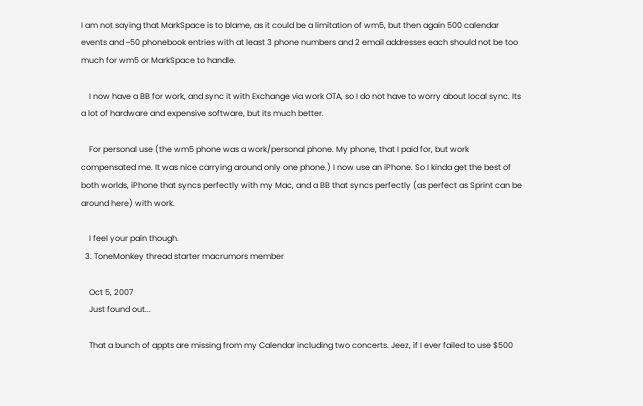I am not saying that MarkSpace is to blame, as it could be a limitation of wm5, but then again 500 calendar events and ~50 phonebook entries with at least 3 phone numbers and 2 email addresses each should not be too much for wm5 or MarkSpace to handle.

    I now have a BB for work, and sync it with Exchange via work OTA, so I do not have to worry about local sync. Its a lot of hardware and expensive software, but its much better.

    For personal use (the wm5 phone was a work/personal phone. My phone, that I paid for, but work compensated me. It was nice carrying around only one phone.) I now use an iPhone. So I kinda get the best of both worlds, iPhone that syncs perfectly with my Mac, and a BB that syncs perfectly (as perfect as Sprint can be around here) with work.

    I feel your pain though.
  3. ToneMonkey thread starter macrumors member

    Oct 5, 2007
    Just found out...

    That a bunch of appts are missing from my Calendar including two concerts. Jeez, if I ever failed to use $500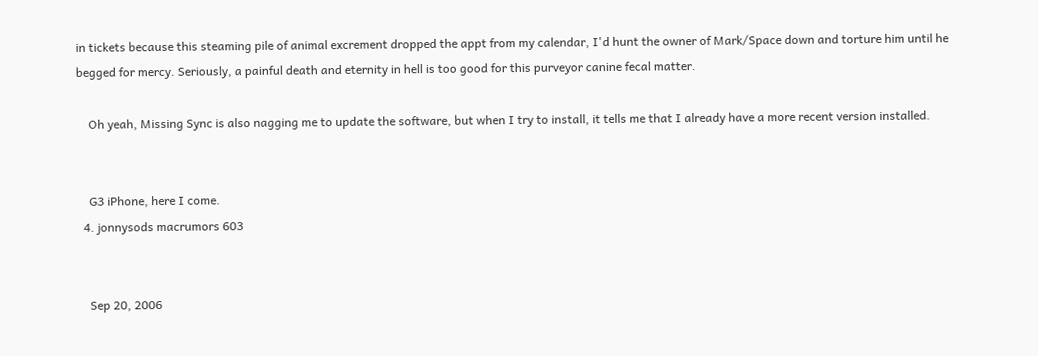in tickets because this steaming pile of animal excrement dropped the appt from my calendar, I'd hunt the owner of Mark/Space down and torture him until he begged for mercy. Seriously, a painful death and eternity in hell is too good for this purveyor canine fecal matter.

    Oh yeah, Missing Sync is also nagging me to update the software, but when I try to install, it tells me that I already have a more recent version installed.


    G3 iPhone, here I come.
  4. jonnysods macrumors 603


    Sep 20, 2006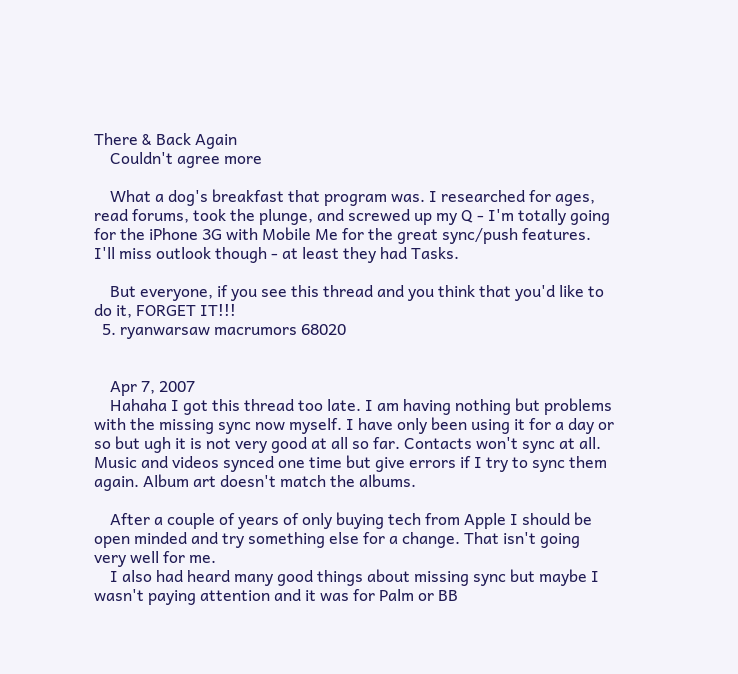There & Back Again
    Couldn't agree more

    What a dog's breakfast that program was. I researched for ages, read forums, took the plunge, and screwed up my Q - I'm totally going for the iPhone 3G with Mobile Me for the great sync/push features. I'll miss outlook though - at least they had Tasks.

    But everyone, if you see this thread and you think that you'd like to do it, FORGET IT!!!
  5. ryanwarsaw macrumors 68020


    Apr 7, 2007
    Hahaha I got this thread too late. I am having nothing but problems with the missing sync now myself. I have only been using it for a day or so but ugh it is not very good at all so far. Contacts won't sync at all. Music and videos synced one time but give errors if I try to sync them again. Album art doesn't match the albums.

    After a couple of years of only buying tech from Apple I should be open minded and try something else for a change. That isn't going very well for me.
    I also had heard many good things about missing sync but maybe I wasn't paying attention and it was for Palm or BB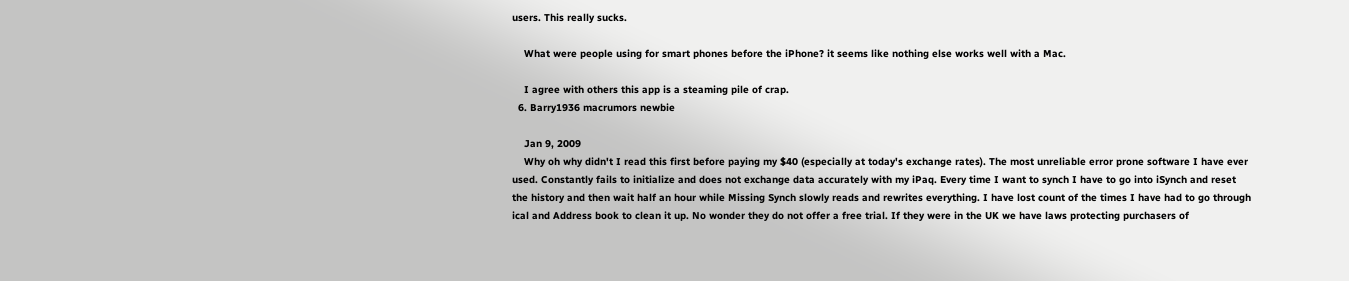users. This really sucks.

    What were people using for smart phones before the iPhone? it seems like nothing else works well with a Mac.

    I agree with others this app is a steaming pile of crap.
  6. Barry1936 macrumors newbie

    Jan 9, 2009
    Why oh why didn't I read this first before paying my $40 (especially at today's exchange rates). The most unreliable error prone software I have ever used. Constantly fails to initialize and does not exchange data accurately with my iPaq. Every time I want to synch I have to go into iSynch and reset the history and then wait half an hour while Missing Synch slowly reads and rewrites everything. I have lost count of the times I have had to go through ical and Address book to clean it up. No wonder they do not offer a free trial. If they were in the UK we have laws protecting purchasers of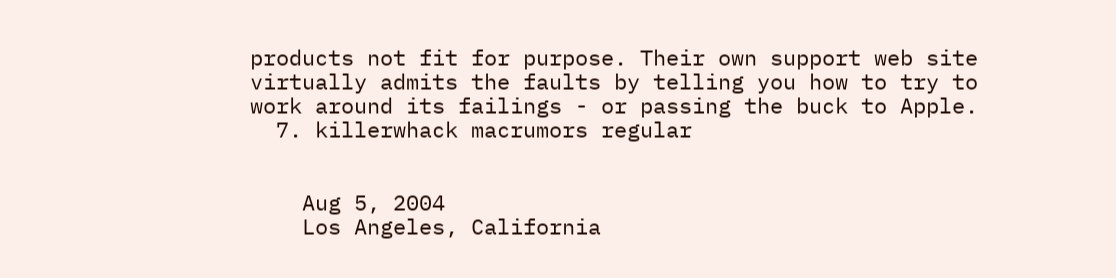products not fit for purpose. Their own support web site virtually admits the faults by telling you how to try to work around its failings - or passing the buck to Apple.
  7. killerwhack macrumors regular


    Aug 5, 2004
    Los Angeles, California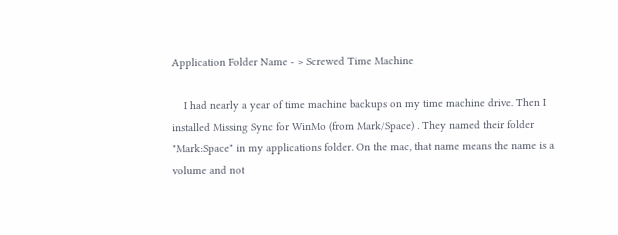Application Folder Name - > Screwed Time Machine

    I had nearly a year of time machine backups on my time machine drive. Then I installed Missing Sync for WinMo (from Mark/Space) . They named their folder "Mark:Space" in my applications folder. On the mac, that name means the name is a volume and not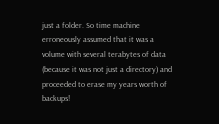just a folder. So time machine erroneously assumed that it was a volume with several terabytes of data (because it was not just a directory) and proceeded to erase my years worth of backups!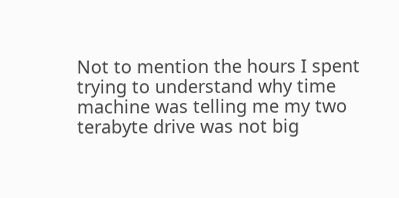Not to mention the hours I spent trying to understand why time machine was telling me my two terabyte drive was not big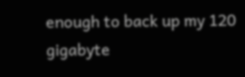enough to back up my 120 gigabyte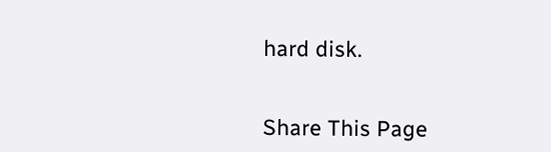hard disk.


Share This Page